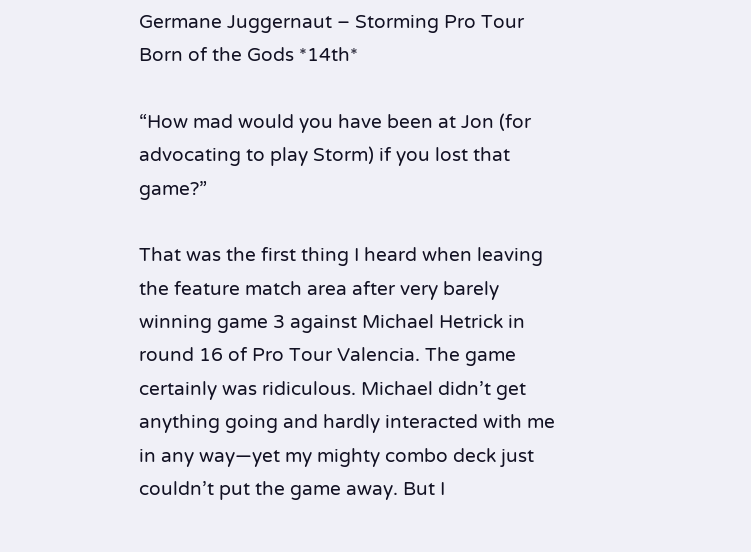Germane Juggernaut – Storming Pro Tour Born of the Gods *14th*

“How mad would you have been at Jon (for advocating to play Storm) if you lost that game?”

That was the first thing I heard when leaving the feature match area after very barely winning game 3 against Michael Hetrick in round 16 of Pro Tour Valencia. The game certainly was ridiculous. Michael didn’t get anything going and hardly interacted with me in any way—yet my mighty combo deck just couldn’t put the game away. But I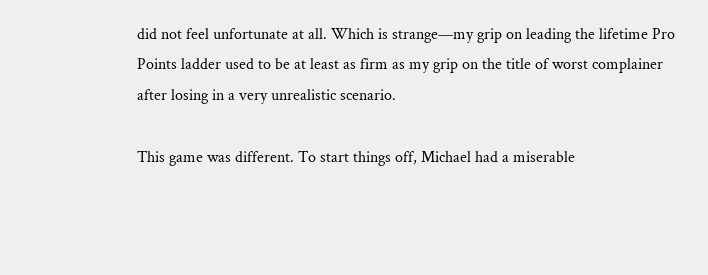did not feel unfortunate at all. Which is strange—my grip on leading the lifetime Pro Points ladder used to be at least as firm as my grip on the title of worst complainer after losing in a very unrealistic scenario.

This game was different. To start things off, Michael had a miserable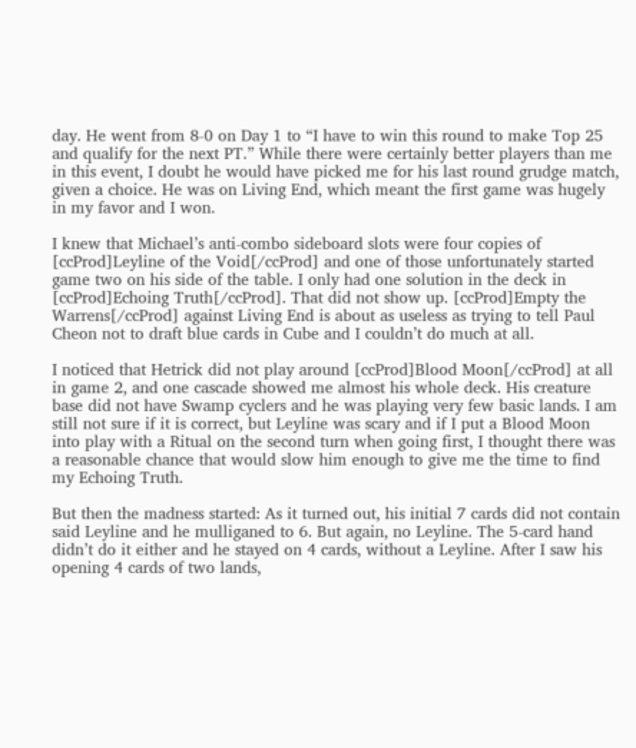day. He went from 8-0 on Day 1 to “I have to win this round to make Top 25 and qualify for the next PT.” While there were certainly better players than me in this event, I doubt he would have picked me for his last round grudge match, given a choice. He was on Living End, which meant the first game was hugely in my favor and I won.

I knew that Michael’s anti-combo sideboard slots were four copies of [ccProd]Leyline of the Void[/ccProd] and one of those unfortunately started game two on his side of the table. I only had one solution in the deck in [ccProd]Echoing Truth[/ccProd]. That did not show up. [ccProd]Empty the Warrens[/ccProd] against Living End is about as useless as trying to tell Paul Cheon not to draft blue cards in Cube and I couldn’t do much at all.

I noticed that Hetrick did not play around [ccProd]Blood Moon[/ccProd] at all in game 2, and one cascade showed me almost his whole deck. His creature base did not have Swamp cyclers and he was playing very few basic lands. I am still not sure if it is correct, but Leyline was scary and if I put a Blood Moon into play with a Ritual on the second turn when going first, I thought there was a reasonable chance that would slow him enough to give me the time to find my Echoing Truth.

But then the madness started: As it turned out, his initial 7 cards did not contain said Leyline and he mulliganed to 6. But again, no Leyline. The 5-card hand didn’t do it either and he stayed on 4 cards, without a Leyline. After I saw his opening 4 cards of two lands,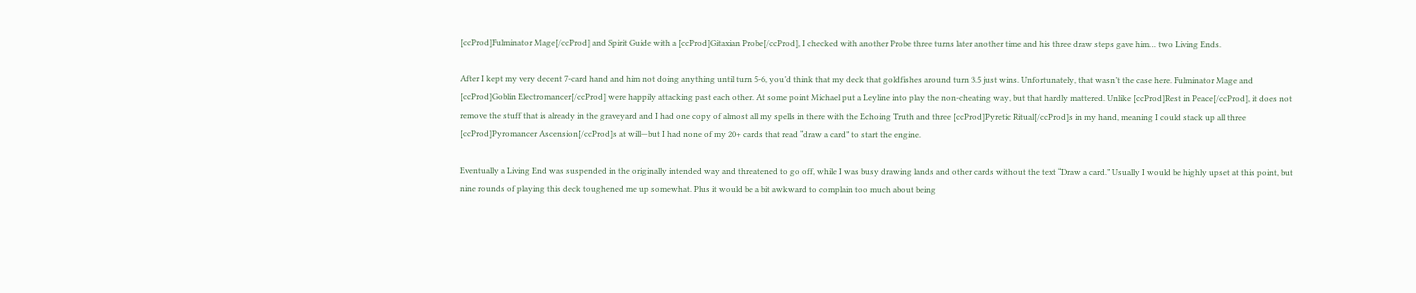[ccProd]Fulminator Mage[/ccProd] and Spirit Guide with a [ccProd]Gitaxian Probe[/ccProd], I checked with another Probe three turns later another time and his three draw steps gave him… two Living Ends.

After I kept my very decent 7-card hand and him not doing anything until turn 5-6, you’d think that my deck that goldfishes around turn 3.5 just wins. Unfortunately, that wasn’t the case here. Fulminator Mage and [ccProd]Goblin Electromancer[/ccProd] were happily attacking past each other. At some point Michael put a Leyline into play the non-cheating way, but that hardly mattered. Unlike [ccProd]Rest in Peace[/ccProd], it does not remove the stuff that is already in the graveyard and I had one copy of almost all my spells in there with the Echoing Truth and three [ccProd]Pyretic Ritual[/ccProd]s in my hand, meaning I could stack up all three [ccProd]Pyromancer Ascension[/ccProd]s at will—but I had none of my 20+ cards that read “draw a card” to start the engine.

Eventually a Living End was suspended in the originally intended way and threatened to go off, while I was busy drawing lands and other cards without the text “Draw a card.” Usually I would be highly upset at this point, but nine rounds of playing this deck toughened me up somewhat. Plus it would be a bit awkward to complain too much about being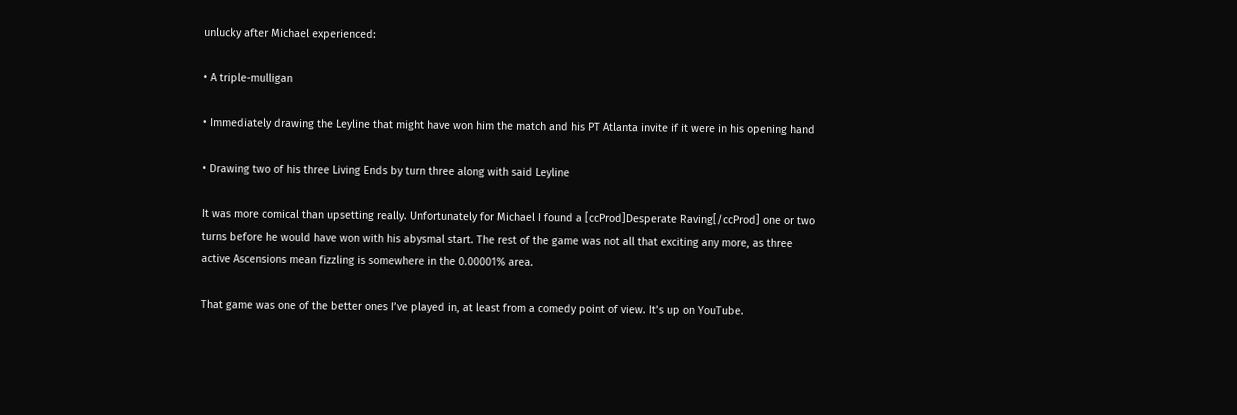unlucky after Michael experienced:

• A triple-mulligan

• Immediately drawing the Leyline that might have won him the match and his PT Atlanta invite if it were in his opening hand

• Drawing two of his three Living Ends by turn three along with said Leyline

It was more comical than upsetting really. Unfortunately for Michael I found a [ccProd]Desperate Raving[/ccProd] one or two turns before he would have won with his abysmal start. The rest of the game was not all that exciting any more, as three active Ascensions mean fizzling is somewhere in the 0.00001% area.

That game was one of the better ones I’ve played in, at least from a comedy point of view. It’s up on YouTube.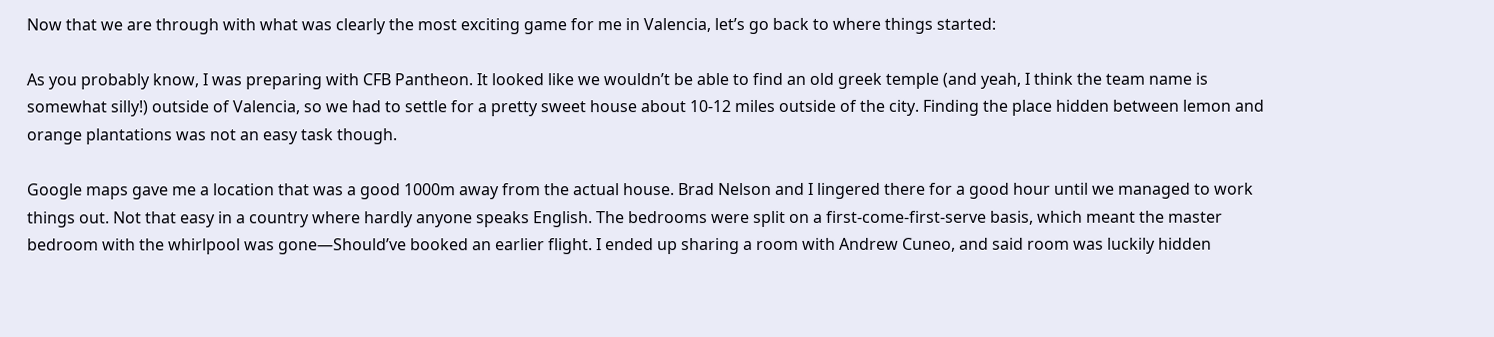Now that we are through with what was clearly the most exciting game for me in Valencia, let’s go back to where things started:

As you probably know, I was preparing with CFB Pantheon. It looked like we wouldn’t be able to find an old greek temple (and yeah, I think the team name is somewhat silly!) outside of Valencia, so we had to settle for a pretty sweet house about 10-12 miles outside of the city. Finding the place hidden between lemon and orange plantations was not an easy task though.

Google maps gave me a location that was a good 1000m away from the actual house. Brad Nelson and I lingered there for a good hour until we managed to work things out. Not that easy in a country where hardly anyone speaks English. The bedrooms were split on a first-come-first-serve basis, which meant the master bedroom with the whirlpool was gone—Should’ve booked an earlier flight. I ended up sharing a room with Andrew Cuneo, and said room was luckily hidden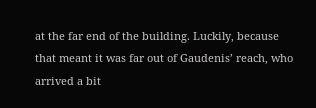at the far end of the building. Luckily, because that meant it was far out of Gaudenis’ reach, who arrived a bit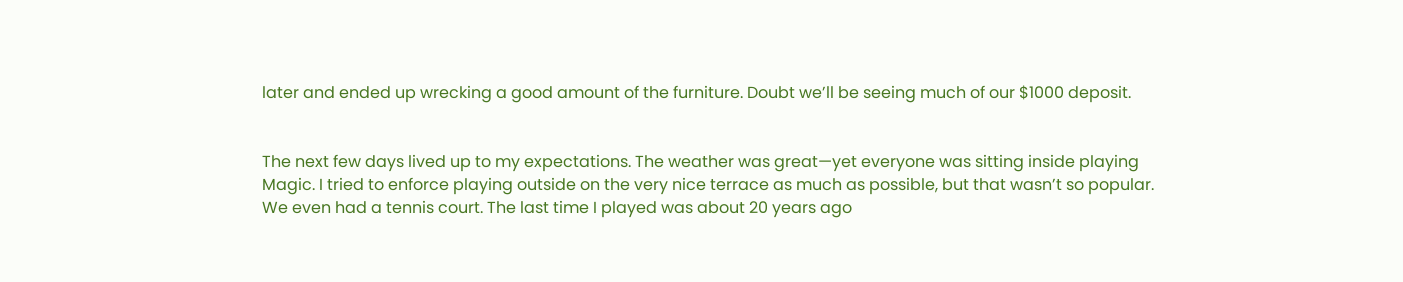later and ended up wrecking a good amount of the furniture. Doubt we’ll be seeing much of our $1000 deposit.


The next few days lived up to my expectations. The weather was great—yet everyone was sitting inside playing Magic. I tried to enforce playing outside on the very nice terrace as much as possible, but that wasn’t so popular. We even had a tennis court. The last time I played was about 20 years ago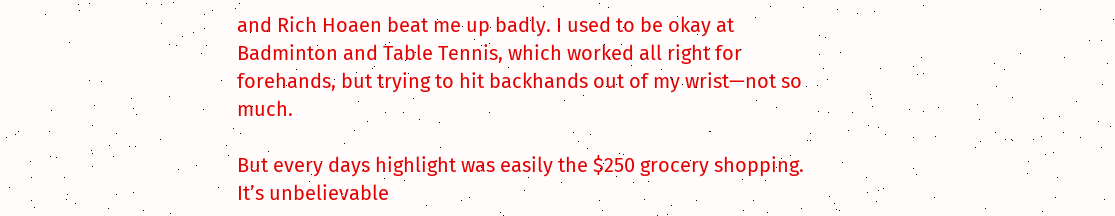and Rich Hoaen beat me up badly. I used to be okay at Badminton and Table Tennis, which worked all right for forehands, but trying to hit backhands out of my wrist—not so much.

But every days highlight was easily the $250 grocery shopping. It’s unbelievable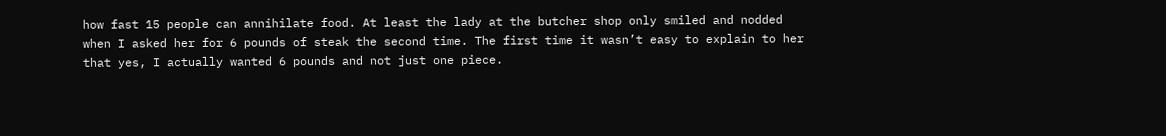how fast 15 people can annihilate food. At least the lady at the butcher shop only smiled and nodded when I asked her for 6 pounds of steak the second time. The first time it wasn’t easy to explain to her that yes, I actually wanted 6 pounds and not just one piece.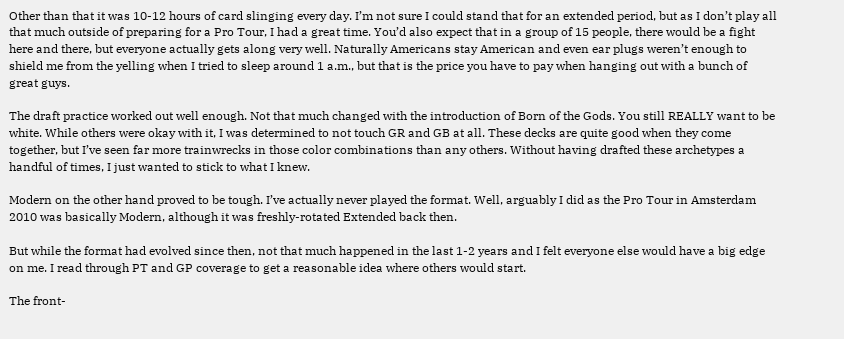Other than that it was 10-12 hours of card slinging every day. I’m not sure I could stand that for an extended period, but as I don’t play all that much outside of preparing for a Pro Tour, I had a great time. You’d also expect that in a group of 15 people, there would be a fight here and there, but everyone actually gets along very well. Naturally Americans stay American and even ear plugs weren’t enough to shield me from the yelling when I tried to sleep around 1 a.m., but that is the price you have to pay when hanging out with a bunch of great guys.

The draft practice worked out well enough. Not that much changed with the introduction of Born of the Gods. You still REALLY want to be white. While others were okay with it, I was determined to not touch GR and GB at all. These decks are quite good when they come together, but I’ve seen far more trainwrecks in those color combinations than any others. Without having drafted these archetypes a handful of times, I just wanted to stick to what I knew.

Modern on the other hand proved to be tough. I’ve actually never played the format. Well, arguably I did as the Pro Tour in Amsterdam 2010 was basically Modern, although it was freshly-rotated Extended back then.

But while the format had evolved since then, not that much happened in the last 1-2 years and I felt everyone else would have a big edge on me. I read through PT and GP coverage to get a reasonable idea where others would start.

The front-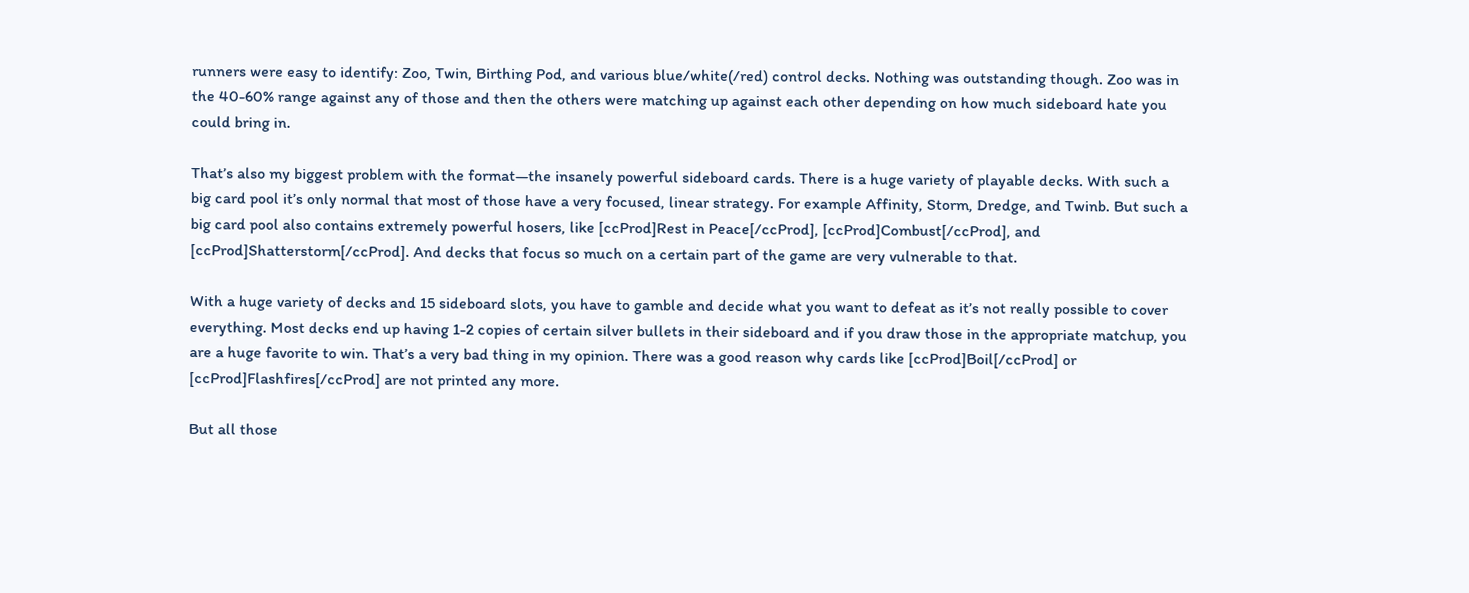runners were easy to identify: Zoo, Twin, Birthing Pod, and various blue/white(/red) control decks. Nothing was outstanding though. Zoo was in the 40-60% range against any of those and then the others were matching up against each other depending on how much sideboard hate you could bring in.

That’s also my biggest problem with the format—the insanely powerful sideboard cards. There is a huge variety of playable decks. With such a big card pool it’s only normal that most of those have a very focused, linear strategy. For example Affinity, Storm, Dredge, and Twinb. But such a big card pool also contains extremely powerful hosers, like [ccProd]Rest in Peace[/ccProd], [ccProd]Combust[/ccProd], and [ccProd]Shatterstorm[/ccProd]. And decks that focus so much on a certain part of the game are very vulnerable to that.

With a huge variety of decks and 15 sideboard slots, you have to gamble and decide what you want to defeat as it’s not really possible to cover everything. Most decks end up having 1-2 copies of certain silver bullets in their sideboard and if you draw those in the appropriate matchup, you are a huge favorite to win. That’s a very bad thing in my opinion. There was a good reason why cards like [ccProd]Boil[/ccProd] or [ccProd]Flashfires[/ccProd] are not printed any more.

But all those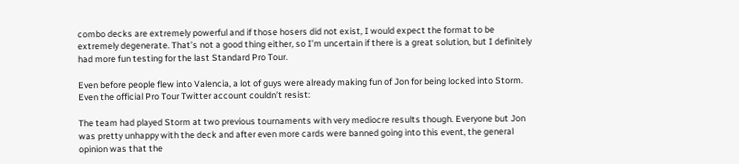combo decks are extremely powerful and if those hosers did not exist, I would expect the format to be extremely degenerate. That’s not a good thing either, so I’m uncertain if there is a great solution, but I definitely had more fun testing for the last Standard Pro Tour.

Even before people flew into Valencia, a lot of guys were already making fun of Jon for being locked into Storm. Even the official Pro Tour Twitter account couldn’t resist:

The team had played Storm at two previous tournaments with very mediocre results though. Everyone but Jon was pretty unhappy with the deck and after even more cards were banned going into this event, the general opinion was that the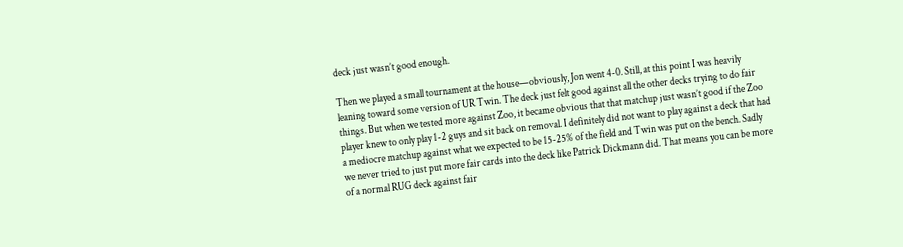deck just wasn’t good enough.

Then we played a small tournament at the house—obviously, Jon went 4-0. Still, at this point I was heavily leaning toward some version of UR Twin. The deck just felt good against all the other decks trying to do fair things. But when we tested more against Zoo, it became obvious that that matchup just wasn’t good if the Zoo player knew to only play 1-2 guys and sit back on removal. I definitely did not want to play against a deck that had a mediocre matchup against what we expected to be 15-25% of the field and Twin was put on the bench. Sadly we never tried to just put more fair cards into the deck like Patrick Dickmann did. That means you can be more of a normal RUG deck against fair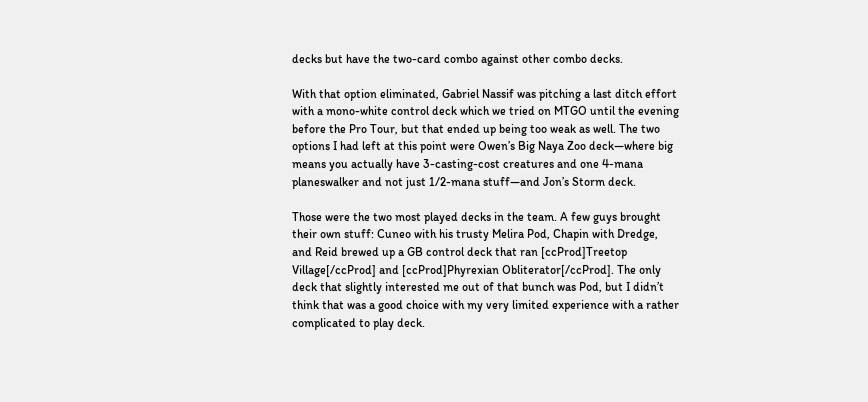decks but have the two-card combo against other combo decks.

With that option eliminated, Gabriel Nassif was pitching a last ditch effort with a mono-white control deck which we tried on MTGO until the evening before the Pro Tour, but that ended up being too weak as well. The two options I had left at this point were Owen’s Big Naya Zoo deck—where big means you actually have 3-casting-cost creatures and one 4-mana planeswalker and not just 1/2-mana stuff—and Jon’s Storm deck.

Those were the two most played decks in the team. A few guys brought their own stuff: Cuneo with his trusty Melira Pod, Chapin with Dredge, and Reid brewed up a GB control deck that ran [ccProd]Treetop Village[/ccProd] and [ccProd]Phyrexian Obliterator[/ccProd]. The only deck that slightly interested me out of that bunch was Pod, but I didn’t think that was a good choice with my very limited experience with a rather complicated to play deck.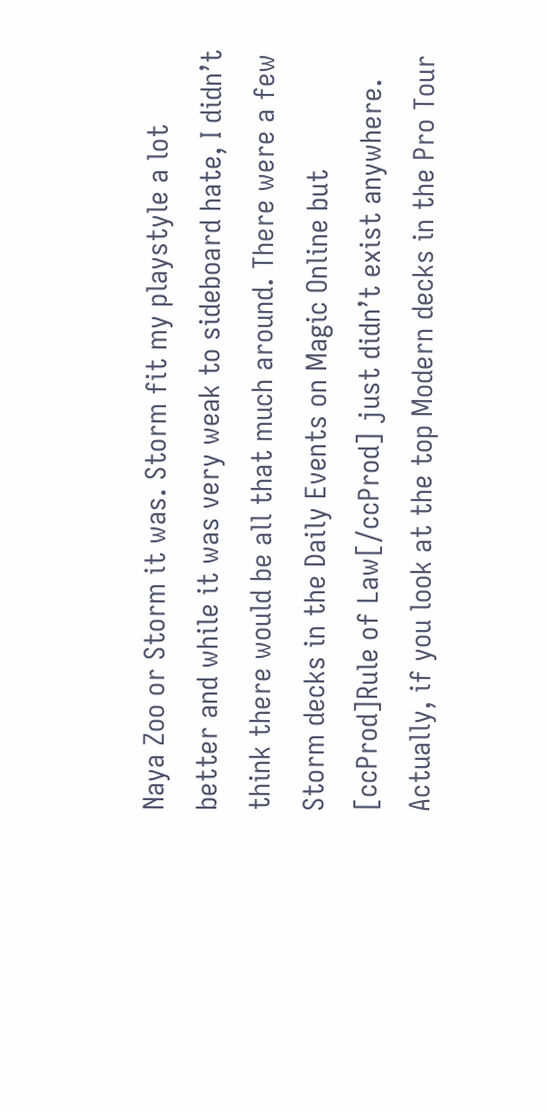Naya Zoo or Storm it was. Storm fit my playstyle a lot better and while it was very weak to sideboard hate, I didn’t think there would be all that much around. There were a few Storm decks in the Daily Events on Magic Online but [ccProd]Rule of Law[/ccProd] just didn’t exist anywhere. Actually, if you look at the top Modern decks in the Pro Tour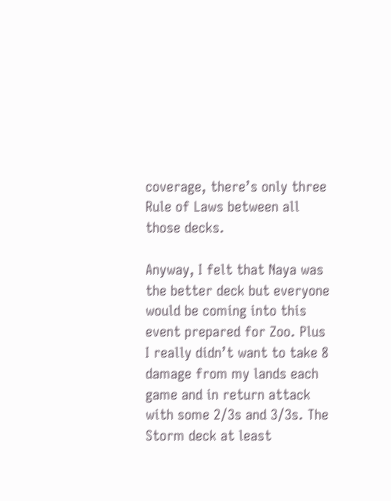coverage, there’s only three Rule of Laws between all those decks.

Anyway, I felt that Naya was the better deck but everyone would be coming into this event prepared for Zoo. Plus I really didn’t want to take 8 damage from my lands each game and in return attack with some 2/3s and 3/3s. The Storm deck at least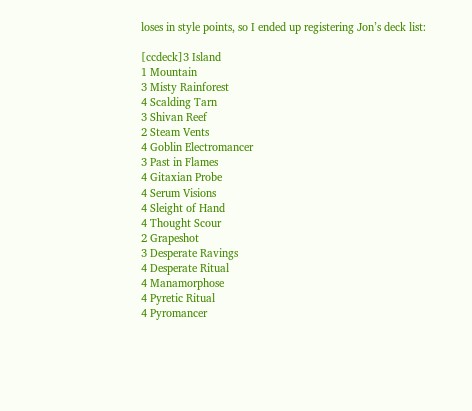loses in style points, so I ended up registering Jon’s deck list:

[ccdeck]3 Island
1 Mountain
3 Misty Rainforest
4 Scalding Tarn
3 Shivan Reef
2 Steam Vents
4 Goblin Electromancer
3 Past in Flames
4 Gitaxian Probe
4 Serum Visions
4 Sleight of Hand
4 Thought Scour
2 Grapeshot
3 Desperate Ravings
4 Desperate Ritual
4 Manamorphose
4 Pyretic Ritual
4 Pyromancer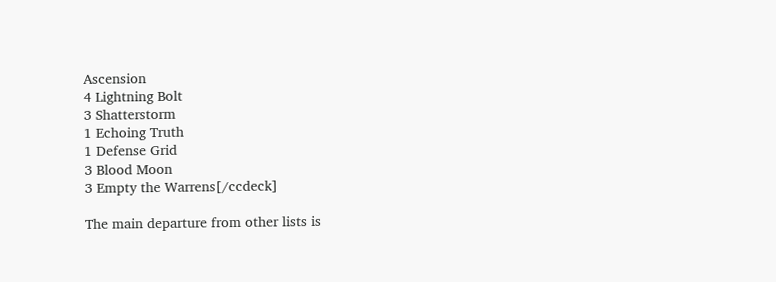Ascension
4 Lightning Bolt
3 Shatterstorm
1 Echoing Truth
1 Defense Grid
3 Blood Moon
3 Empty the Warrens[/ccdeck]

The main departure from other lists is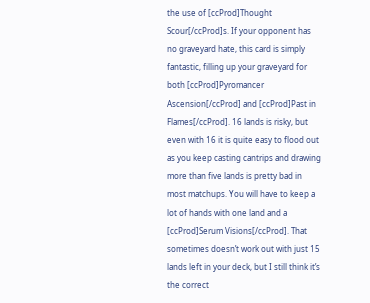the use of [ccProd]Thought Scour[/ccProd]s. If your opponent has no graveyard hate, this card is simply fantastic, filling up your graveyard for both [ccProd]Pyromancer Ascension[/ccProd] and [ccProd]Past in Flames[/ccProd]. 16 lands is risky, but even with 16 it is quite easy to flood out as you keep casting cantrips and drawing more than five lands is pretty bad in most matchups. You will have to keep a lot of hands with one land and a [ccProd]Serum Visions[/ccProd]. That sometimes doesn’t work out with just 15 lands left in your deck, but I still think it’s the correct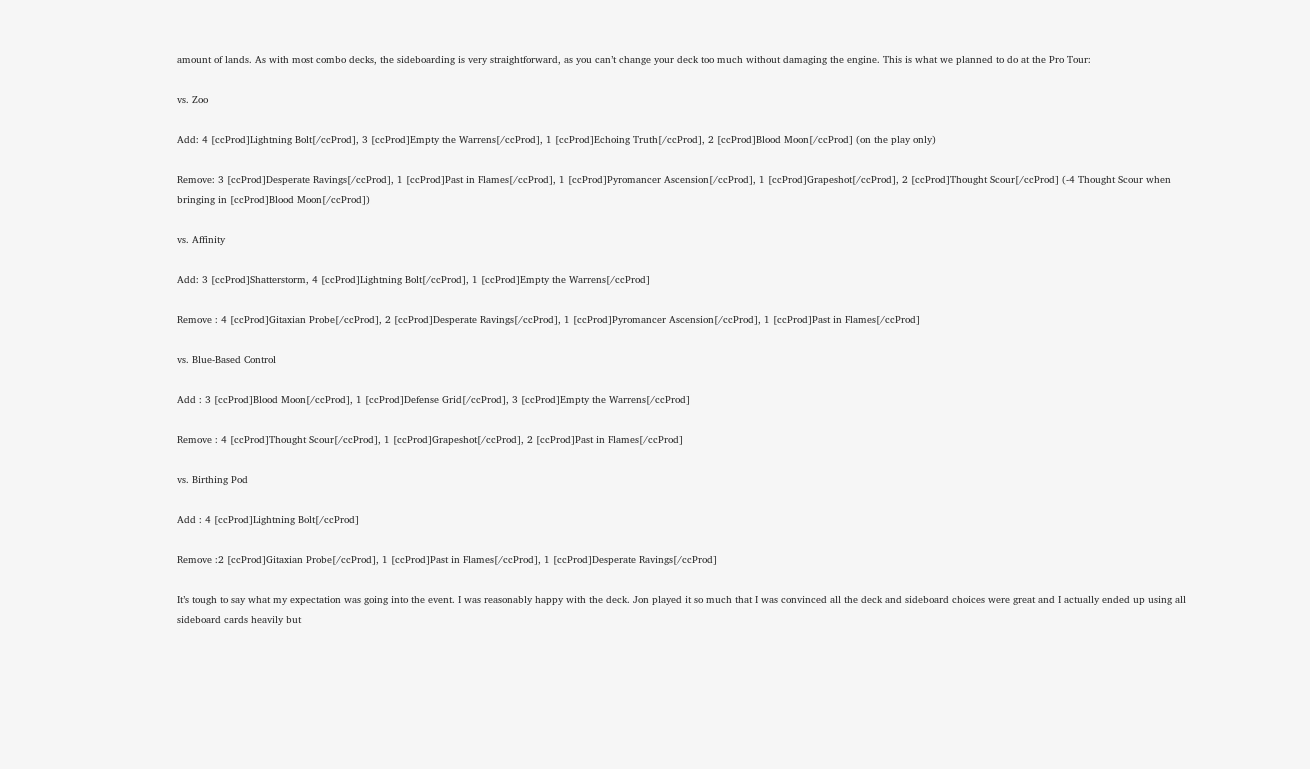amount of lands. As with most combo decks, the sideboarding is very straightforward, as you can’t change your deck too much without damaging the engine. This is what we planned to do at the Pro Tour:

vs. Zoo

Add: 4 [ccProd]Lightning Bolt[/ccProd], 3 [ccProd]Empty the Warrens[/ccProd], 1 [ccProd]Echoing Truth[/ccProd], 2 [ccProd]Blood Moon[/ccProd] (on the play only)

Remove: 3 [ccProd]Desperate Ravings[/ccProd], 1 [ccProd]Past in Flames[/ccProd], 1 [ccProd]Pyromancer Ascension[/ccProd], 1 [ccProd]Grapeshot[/ccProd], 2 [ccProd]Thought Scour[/ccProd] (-4 Thought Scour when bringing in [ccProd]Blood Moon[/ccProd])

vs. Affinity

Add: 3 [ccProd]Shatterstorm, 4 [ccProd]Lightning Bolt[/ccProd], 1 [ccProd]Empty the Warrens[/ccProd]

Remove : 4 [ccProd]Gitaxian Probe[/ccProd], 2 [ccProd]Desperate Ravings[/ccProd], 1 [ccProd]Pyromancer Ascension[/ccProd], 1 [ccProd]Past in Flames[/ccProd]

vs. Blue-Based Control

Add : 3 [ccProd]Blood Moon[/ccProd], 1 [ccProd]Defense Grid[/ccProd], 3 [ccProd]Empty the Warrens[/ccProd]

Remove : 4 [ccProd]Thought Scour[/ccProd], 1 [ccProd]Grapeshot[/ccProd], 2 [ccProd]Past in Flames[/ccProd]

vs. Birthing Pod

Add : 4 [ccProd]Lightning Bolt[/ccProd]

Remove :2 [ccProd]Gitaxian Probe[/ccProd], 1 [ccProd]Past in Flames[/ccProd], 1 [ccProd]Desperate Ravings[/ccProd]

It’s tough to say what my expectation was going into the event. I was reasonably happy with the deck. Jon played it so much that I was convinced all the deck and sideboard choices were great and I actually ended up using all sideboard cards heavily but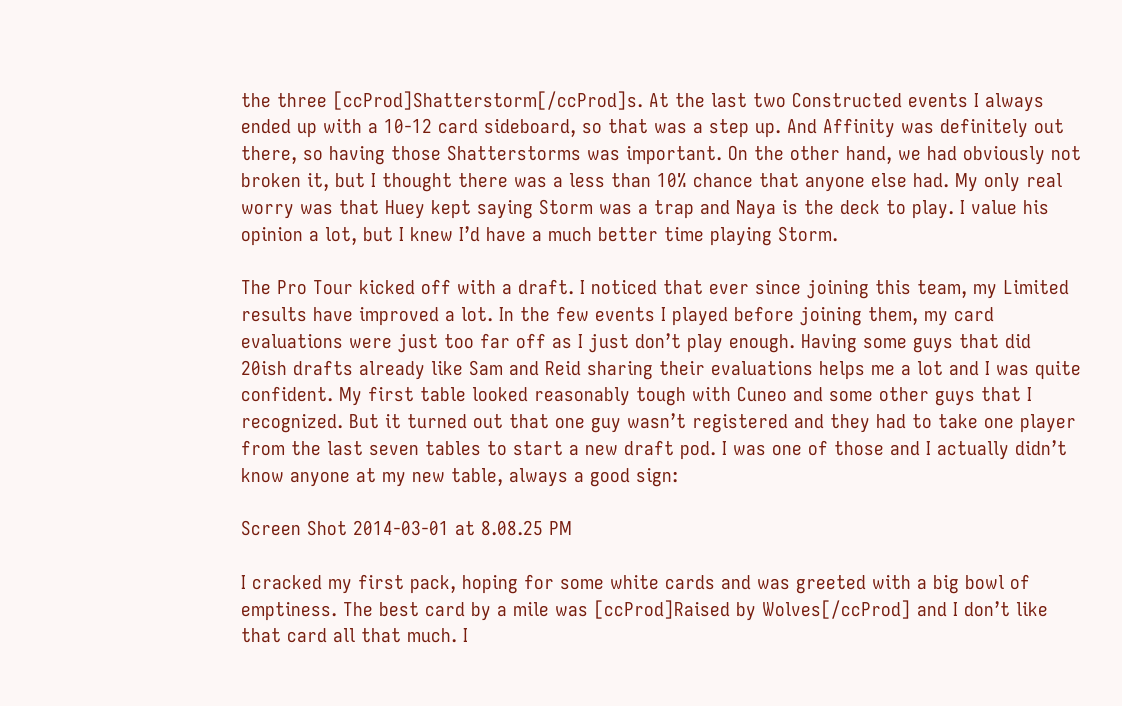the three [ccProd]Shatterstorm[/ccProd]s. At the last two Constructed events I always ended up with a 10-12 card sideboard, so that was a step up. And Affinity was definitely out there, so having those Shatterstorms was important. On the other hand, we had obviously not broken it, but I thought there was a less than 10% chance that anyone else had. My only real worry was that Huey kept saying Storm was a trap and Naya is the deck to play. I value his opinion a lot, but I knew I’d have a much better time playing Storm.

The Pro Tour kicked off with a draft. I noticed that ever since joining this team, my Limited results have improved a lot. In the few events I played before joining them, my card evaluations were just too far off as I just don’t play enough. Having some guys that did 20ish drafts already like Sam and Reid sharing their evaluations helps me a lot and I was quite confident. My first table looked reasonably tough with Cuneo and some other guys that I recognized. But it turned out that one guy wasn’t registered and they had to take one player from the last seven tables to start a new draft pod. I was one of those and I actually didn’t know anyone at my new table, always a good sign:

Screen Shot 2014-03-01 at 8.08.25 PM

I cracked my first pack, hoping for some white cards and was greeted with a big bowl of emptiness. The best card by a mile was [ccProd]Raised by Wolves[/ccProd] and I don’t like that card all that much. I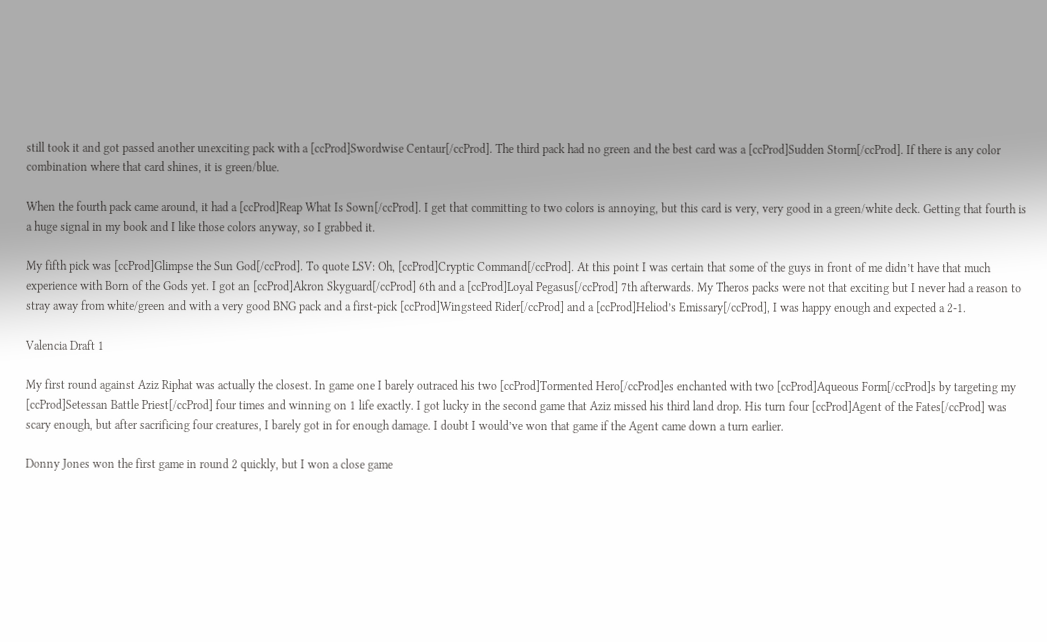still took it and got passed another unexciting pack with a [ccProd]Swordwise Centaur[/ccProd]. The third pack had no green and the best card was a [ccProd]Sudden Storm[/ccProd]. If there is any color combination where that card shines, it is green/blue.

When the fourth pack came around, it had a [ccProd]Reap What Is Sown[/ccProd]. I get that committing to two colors is annoying, but this card is very, very good in a green/white deck. Getting that fourth is a huge signal in my book and I like those colors anyway, so I grabbed it.

My fifth pick was [ccProd]Glimpse the Sun God[/ccProd]. To quote LSV: Oh, [ccProd]Cryptic Command[/ccProd]. At this point I was certain that some of the guys in front of me didn’t have that much experience with Born of the Gods yet. I got an [ccProd]Akron Skyguard[/ccProd] 6th and a [ccProd]Loyal Pegasus[/ccProd] 7th afterwards. My Theros packs were not that exciting but I never had a reason to stray away from white/green and with a very good BNG pack and a first-pick [ccProd]Wingsteed Rider[/ccProd] and a [ccProd]Heliod’s Emissary[/ccProd], I was happy enough and expected a 2-1.

Valencia Draft 1

My first round against Aziz Riphat was actually the closest. In game one I barely outraced his two [ccProd]Tormented Hero[/ccProd]es enchanted with two [ccProd]Aqueous Form[/ccProd]s by targeting my [ccProd]Setessan Battle Priest[/ccProd] four times and winning on 1 life exactly. I got lucky in the second game that Aziz missed his third land drop. His turn four [ccProd]Agent of the Fates[/ccProd] was scary enough, but after sacrificing four creatures, I barely got in for enough damage. I doubt I would’ve won that game if the Agent came down a turn earlier.

Donny Jones won the first game in round 2 quickly, but I won a close game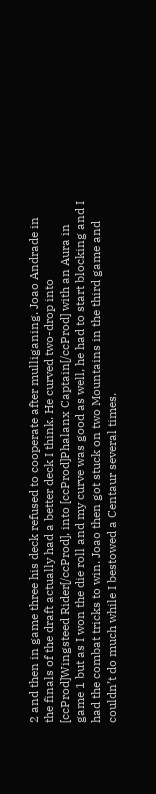2 and then in game three his deck refused to cooperate after mulliganing. Joao Andrade in the finals of the draft actually had a better deck I think. He curved two-drop into [ccProd]Wingsteed Rider[/ccProd], into [ccProd]Phalanx Captain[/ccProd] with an Aura in game 1 but as I won the die roll and my curve was good as well, he had to start blocking and I had the combat tricks to win. Joao then got stuck on two Mountains in the third game and couldn’t do much while I bestowed a Centaur several times.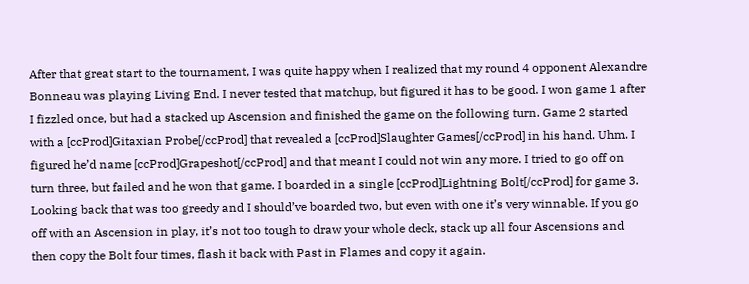After that great start to the tournament, I was quite happy when I realized that my round 4 opponent Alexandre Bonneau was playing Living End. I never tested that matchup, but figured it has to be good. I won game 1 after I fizzled once, but had a stacked up Ascension and finished the game on the following turn. Game 2 started with a [ccProd]Gitaxian Probe[/ccProd] that revealed a [ccProd]Slaughter Games[/ccProd] in his hand. Uhm. I figured he’d name [ccProd]Grapeshot[/ccProd] and that meant I could not win any more. I tried to go off on turn three, but failed and he won that game. I boarded in a single [ccProd]Lightning Bolt[/ccProd] for game 3. Looking back that was too greedy and I should’ve boarded two, but even with one it’s very winnable. If you go off with an Ascension in play, it’s not too tough to draw your whole deck, stack up all four Ascensions and then copy the Bolt four times, flash it back with Past in Flames and copy it again.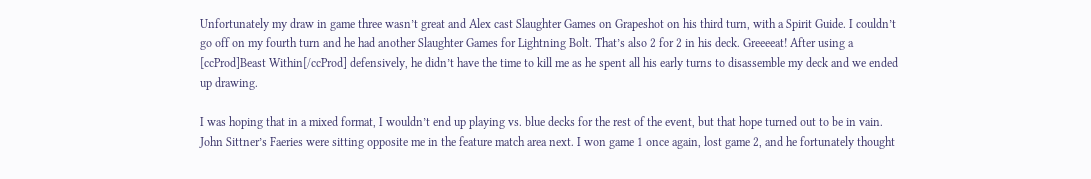Unfortunately my draw in game three wasn’t great and Alex cast Slaughter Games on Grapeshot on his third turn, with a Spirit Guide. I couldn’t go off on my fourth turn and he had another Slaughter Games for Lightning Bolt. That’s also 2 for 2 in his deck. Greeeeat! After using a [ccProd]Beast Within[/ccProd] defensively, he didn’t have the time to kill me as he spent all his early turns to disassemble my deck and we ended up drawing.

I was hoping that in a mixed format, I wouldn’t end up playing vs. blue decks for the rest of the event, but that hope turned out to be in vain. John Sittner’s Faeries were sitting opposite me in the feature match area next. I won game 1 once again, lost game 2, and he fortunately thought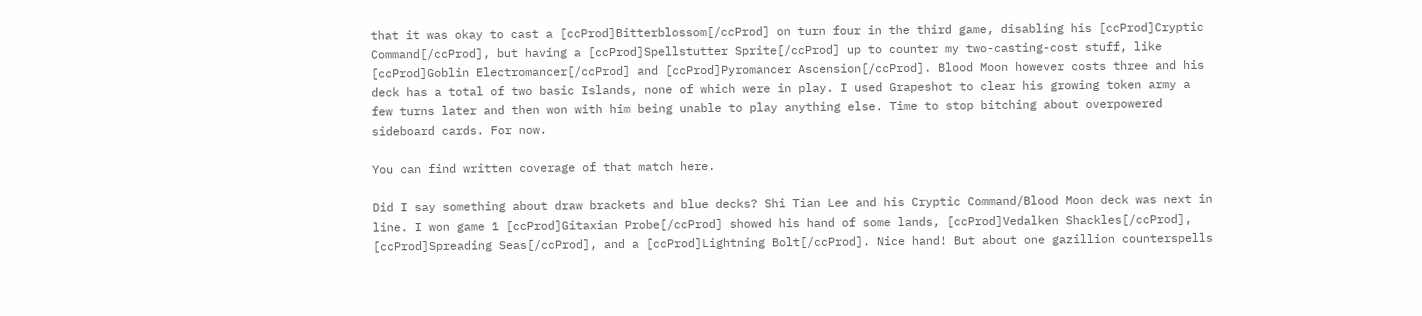that it was okay to cast a [ccProd]Bitterblossom[/ccProd] on turn four in the third game, disabling his [ccProd]Cryptic Command[/ccProd], but having a [ccProd]Spellstutter Sprite[/ccProd] up to counter my two-casting-cost stuff, like [ccProd]Goblin Electromancer[/ccProd] and [ccProd]Pyromancer Ascension[/ccProd]. Blood Moon however costs three and his deck has a total of two basic Islands, none of which were in play. I used Grapeshot to clear his growing token army a few turns later and then won with him being unable to play anything else. Time to stop bitching about overpowered sideboard cards. For now.

You can find written coverage of that match here.

Did I say something about draw brackets and blue decks? Shi Tian Lee and his Cryptic Command/Blood Moon deck was next in line. I won game 1 [ccProd]Gitaxian Probe[/ccProd] showed his hand of some lands, [ccProd]Vedalken Shackles[/ccProd], [ccProd]Spreading Seas[/ccProd], and a [ccProd]Lightning Bolt[/ccProd]. Nice hand! But about one gazillion counterspells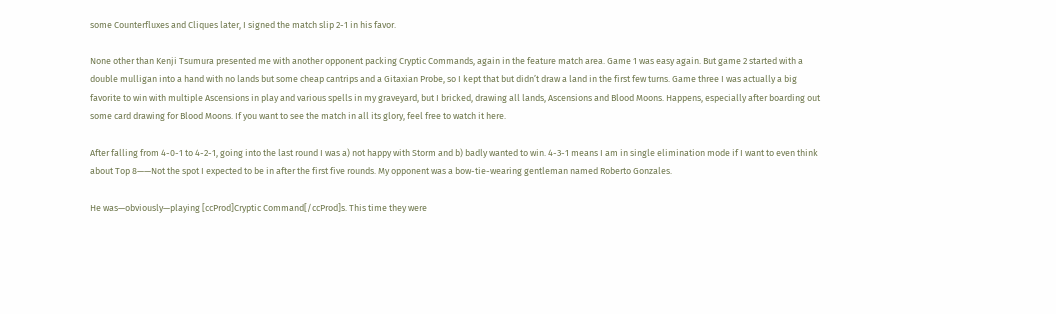some Counterfluxes and Cliques later, I signed the match slip 2-1 in his favor.

None other than Kenji Tsumura presented me with another opponent packing Cryptic Commands, again in the feature match area. Game 1 was easy again. But game 2 started with a double mulligan into a hand with no lands but some cheap cantrips and a Gitaxian Probe, so I kept that but didn’t draw a land in the first few turns. Game three I was actually a big favorite to win with multiple Ascensions in play and various spells in my graveyard, but I bricked, drawing all lands, Ascensions and Blood Moons. Happens, especially after boarding out some card drawing for Blood Moons. If you want to see the match in all its glory, feel free to watch it here.

After falling from 4-0-1 to 4-2-1, going into the last round I was a) not happy with Storm and b) badly wanted to win. 4-3-1 means I am in single elimination mode if I want to even think about Top 8——Not the spot I expected to be in after the first five rounds. My opponent was a bow-tie-wearing gentleman named Roberto Gonzales.

He was—obviously—playing [ccProd]Cryptic Command[/ccProd]s. This time they were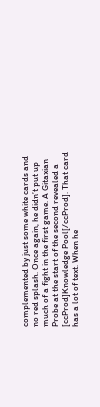complemented by just some white cards and no red splash. Once again, he didn’t put up much of a fight in the first game. A Gitaxian Probe at the start of the second revealed a [ccProd]Knowledge Pool[/ccProd]. That card has a lot of text. When he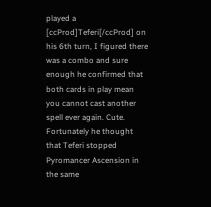played a [ccProd]Teferi[/ccProd] on his 6th turn, I figured there was a combo and sure enough he confirmed that both cards in play mean you cannot cast another spell ever again. Cute. Fortunately he thought that Teferi stopped Pyromancer Ascension in the same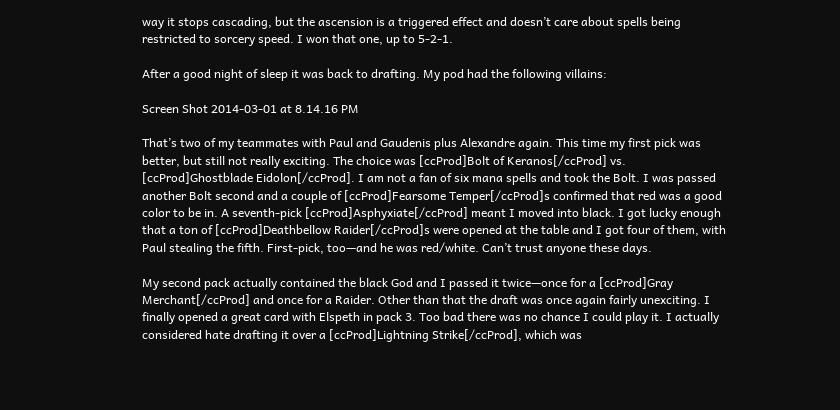way it stops cascading, but the ascension is a triggered effect and doesn’t care about spells being restricted to sorcery speed. I won that one, up to 5-2-1.

After a good night of sleep it was back to drafting. My pod had the following villains:

Screen Shot 2014-03-01 at 8.14.16 PM

That’s two of my teammates with Paul and Gaudenis plus Alexandre again. This time my first pick was better, but still not really exciting. The choice was [ccProd]Bolt of Keranos[/ccProd] vs. [ccProd]Ghostblade Eidolon[/ccProd]. I am not a fan of six mana spells and took the Bolt. I was passed another Bolt second and a couple of [ccProd]Fearsome Temper[/ccProd]s confirmed that red was a good color to be in. A seventh-pick [ccProd]Asphyxiate[/ccProd] meant I moved into black. I got lucky enough that a ton of [ccProd]Deathbellow Raider[/ccProd]s were opened at the table and I got four of them, with Paul stealing the fifth. First-pick, too—and he was red/white. Can’t trust anyone these days.

My second pack actually contained the black God and I passed it twice—once for a [ccProd]Gray Merchant[/ccProd] and once for a Raider. Other than that the draft was once again fairly unexciting. I finally opened a great card with Elspeth in pack 3. Too bad there was no chance I could play it. I actually considered hate drafting it over a [ccProd]Lightning Strike[/ccProd], which was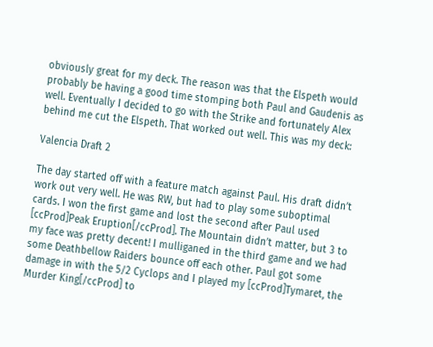obviously great for my deck. The reason was that the Elspeth would probably be having a good time stomping both Paul and Gaudenis as well. Eventually I decided to go with the Strike and fortunately Alex behind me cut the Elspeth. That worked out well. This was my deck:

Valencia Draft 2

The day started off with a feature match against Paul. His draft didn’t work out very well. He was RW, but had to play some suboptimal cards. I won the first game and lost the second after Paul used [ccProd]Peak Eruption[/ccProd]. The Mountain didn’t matter, but 3 to my face was pretty decent! I mulliganed in the third game and we had some Deathbellow Raiders bounce off each other. Paul got some damage in with the 5/2 Cyclops and I played my [ccProd]Tymaret, the Murder King[/ccProd] to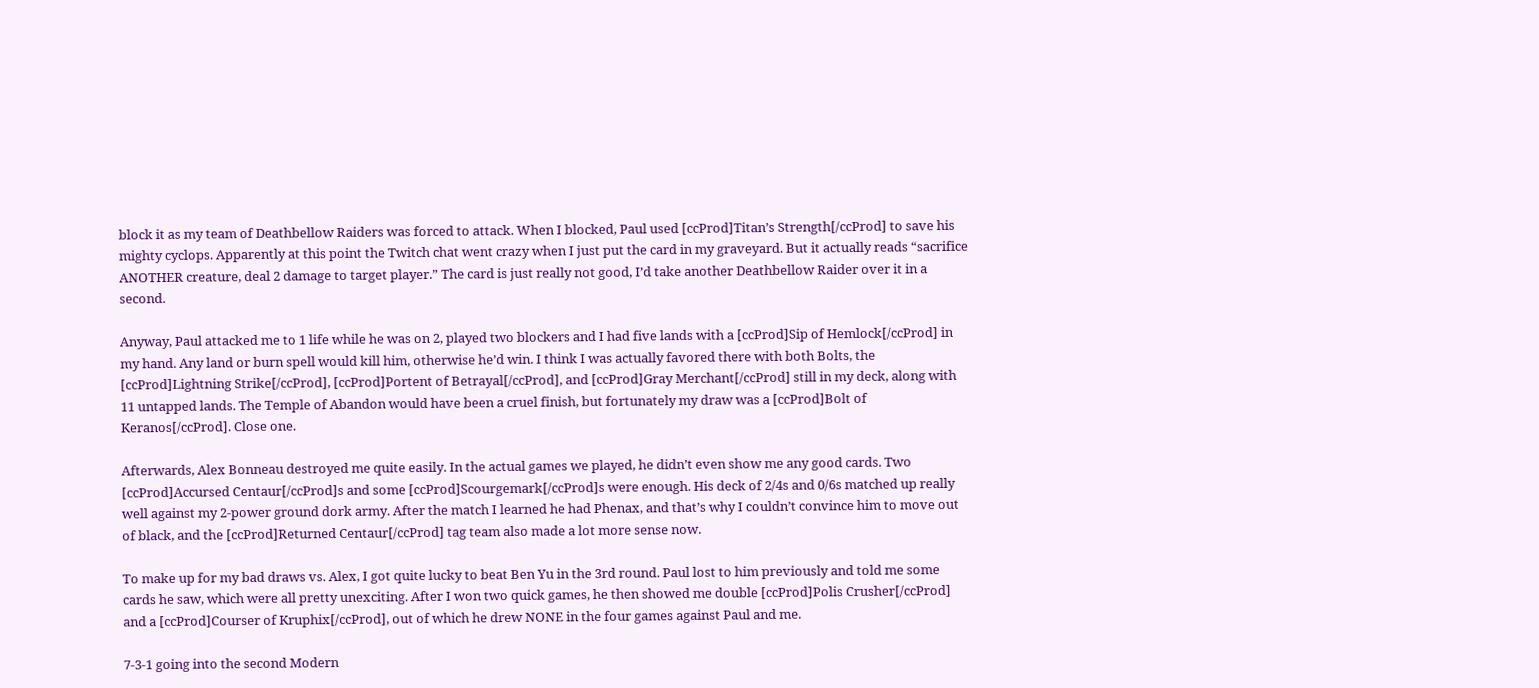block it as my team of Deathbellow Raiders was forced to attack. When I blocked, Paul used [ccProd]Titan’s Strength[/ccProd] to save his mighty cyclops. Apparently at this point the Twitch chat went crazy when I just put the card in my graveyard. But it actually reads “sacrifice ANOTHER creature, deal 2 damage to target player.” The card is just really not good, I’d take another Deathbellow Raider over it in a second.

Anyway, Paul attacked me to 1 life while he was on 2, played two blockers and I had five lands with a [ccProd]Sip of Hemlock[/ccProd] in my hand. Any land or burn spell would kill him, otherwise he’d win. I think I was actually favored there with both Bolts, the [ccProd]Lightning Strike[/ccProd], [ccProd]Portent of Betrayal[/ccProd], and [ccProd]Gray Merchant[/ccProd] still in my deck, along with 11 untapped lands. The Temple of Abandon would have been a cruel finish, but fortunately my draw was a [ccProd]Bolt of Keranos[/ccProd]. Close one.

Afterwards, Alex Bonneau destroyed me quite easily. In the actual games we played, he didn’t even show me any good cards. Two [ccProd]Accursed Centaur[/ccProd]s and some [ccProd]Scourgemark[/ccProd]s were enough. His deck of 2/4s and 0/6s matched up really well against my 2-power ground dork army. After the match I learned he had Phenax, and that’s why I couldn’t convince him to move out of black, and the [ccProd]Returned Centaur[/ccProd] tag team also made a lot more sense now.

To make up for my bad draws vs. Alex, I got quite lucky to beat Ben Yu in the 3rd round. Paul lost to him previously and told me some cards he saw, which were all pretty unexciting. After I won two quick games, he then showed me double [ccProd]Polis Crusher[/ccProd] and a [ccProd]Courser of Kruphix[/ccProd], out of which he drew NONE in the four games against Paul and me.

7-3-1 going into the second Modern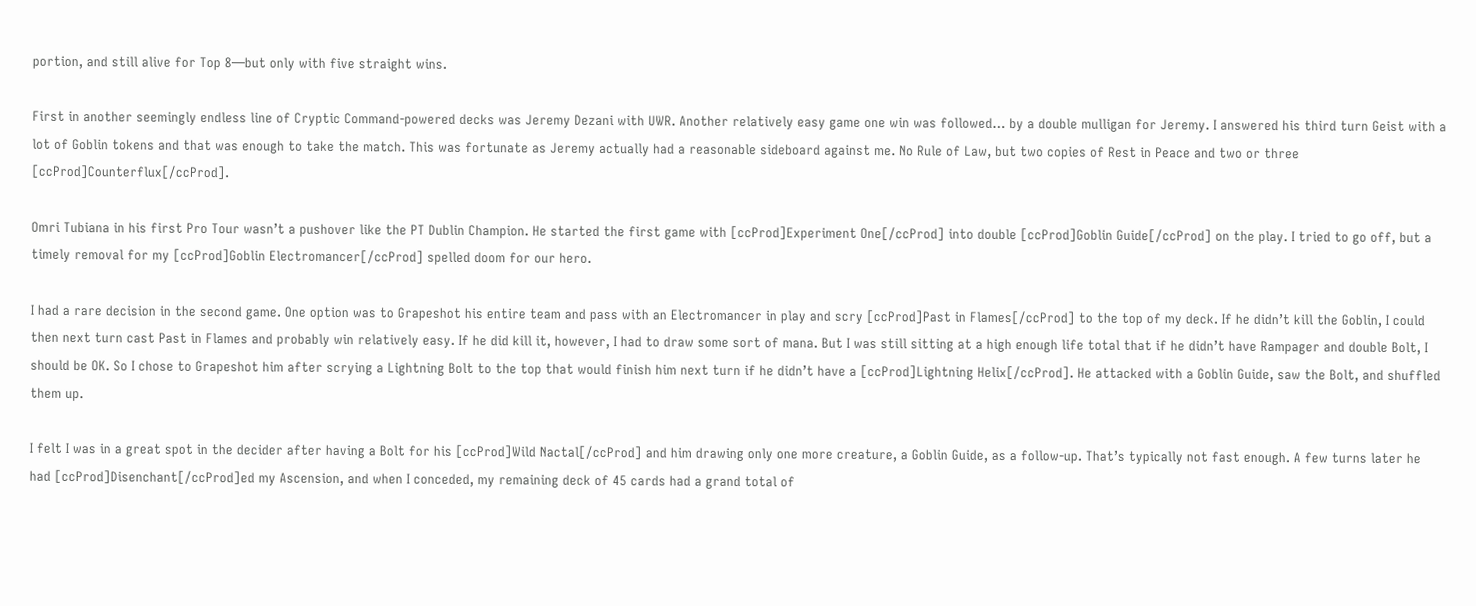portion, and still alive for Top 8—but only with five straight wins.

First in another seemingly endless line of Cryptic Command-powered decks was Jeremy Dezani with UWR. Another relatively easy game one win was followed… by a double mulligan for Jeremy. I answered his third turn Geist with a lot of Goblin tokens and that was enough to take the match. This was fortunate as Jeremy actually had a reasonable sideboard against me. No Rule of Law, but two copies of Rest in Peace and two or three [ccProd]Counterflux[/ccProd].

Omri Tubiana in his first Pro Tour wasn’t a pushover like the PT Dublin Champion. He started the first game with [ccProd]Experiment One[/ccProd] into double [ccProd]Goblin Guide[/ccProd] on the play. I tried to go off, but a timely removal for my [ccProd]Goblin Electromancer[/ccProd] spelled doom for our hero.

I had a rare decision in the second game. One option was to Grapeshot his entire team and pass with an Electromancer in play and scry [ccProd]Past in Flames[/ccProd] to the top of my deck. If he didn’t kill the Goblin, I could then next turn cast Past in Flames and probably win relatively easy. If he did kill it, however, I had to draw some sort of mana. But I was still sitting at a high enough life total that if he didn’t have Rampager and double Bolt, I should be OK. So I chose to Grapeshot him after scrying a Lightning Bolt to the top that would finish him next turn if he didn’t have a [ccProd]Lightning Helix[/ccProd]. He attacked with a Goblin Guide, saw the Bolt, and shuffled them up.

I felt I was in a great spot in the decider after having a Bolt for his [ccProd]Wild Nactal[/ccProd] and him drawing only one more creature, a Goblin Guide, as a follow-up. That’s typically not fast enough. A few turns later he had [ccProd]Disenchant[/ccProd]ed my Ascension, and when I conceded, my remaining deck of 45 cards had a grand total of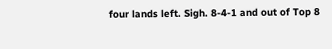four lands left. Sigh. 8-4-1 and out of Top 8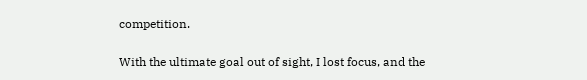competition.

With the ultimate goal out of sight, I lost focus, and the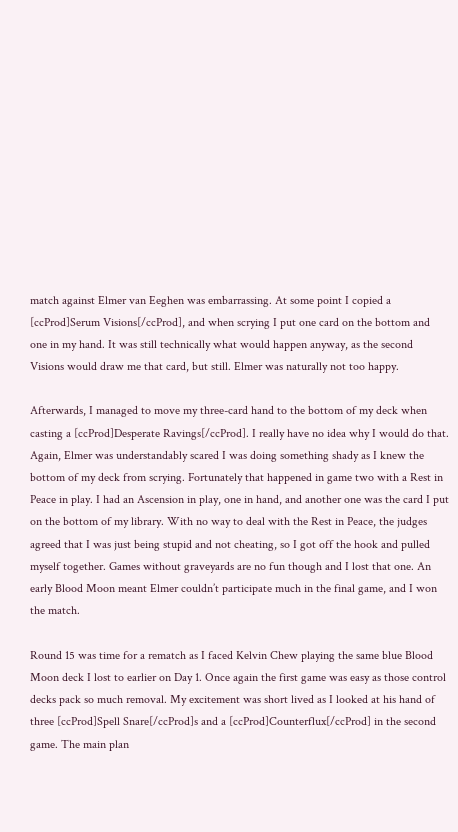match against Elmer van Eeghen was embarrassing. At some point I copied a [ccProd]Serum Visions[/ccProd], and when scrying I put one card on the bottom and one in my hand. It was still technically what would happen anyway, as the second Visions would draw me that card, but still. Elmer was naturally not too happy.

Afterwards, I managed to move my three-card hand to the bottom of my deck when casting a [ccProd]Desperate Ravings[/ccProd]. I really have no idea why I would do that. Again, Elmer was understandably scared I was doing something shady as I knew the bottom of my deck from scrying. Fortunately that happened in game two with a Rest in Peace in play. I had an Ascension in play, one in hand, and another one was the card I put on the bottom of my library. With no way to deal with the Rest in Peace, the judges agreed that I was just being stupid and not cheating, so I got off the hook and pulled myself together. Games without graveyards are no fun though and I lost that one. An early Blood Moon meant Elmer couldn’t participate much in the final game, and I won the match.

Round 15 was time for a rematch as I faced Kelvin Chew playing the same blue Blood Moon deck I lost to earlier on Day 1. Once again the first game was easy as those control decks pack so much removal. My excitement was short lived as I looked at his hand of three [ccProd]Spell Snare[/ccProd]s and a [ccProd]Counterflux[/ccProd] in the second game. The main plan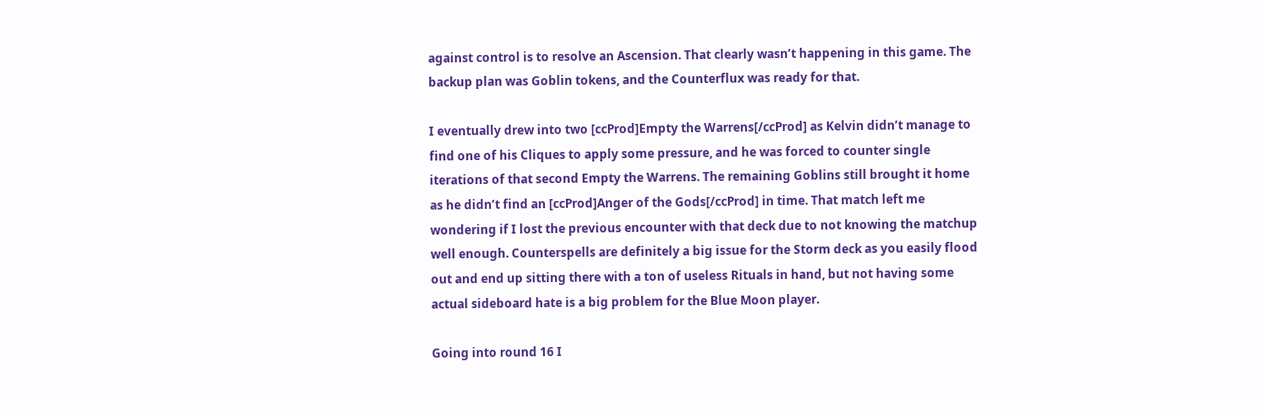against control is to resolve an Ascension. That clearly wasn’t happening in this game. The backup plan was Goblin tokens, and the Counterflux was ready for that.

I eventually drew into two [ccProd]Empty the Warrens[/ccProd] as Kelvin didn’t manage to find one of his Cliques to apply some pressure, and he was forced to counter single iterations of that second Empty the Warrens. The remaining Goblins still brought it home as he didn’t find an [ccProd]Anger of the Gods[/ccProd] in time. That match left me wondering if I lost the previous encounter with that deck due to not knowing the matchup well enough. Counterspells are definitely a big issue for the Storm deck as you easily flood out and end up sitting there with a ton of useless Rituals in hand, but not having some actual sideboard hate is a big problem for the Blue Moon player.

Going into round 16 I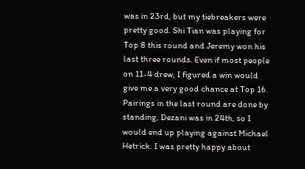was in 23rd, but my tiebreakers were pretty good. Shi Tian was playing for Top 8 this round and Jeremy won his last three rounds. Even if most people on 11-4 drew, I figured a win would give me a very good chance at Top 16. Pairings in the last round are done by standing, Dezani was in 24th, so I would end up playing against Michael Hetrick. I was pretty happy about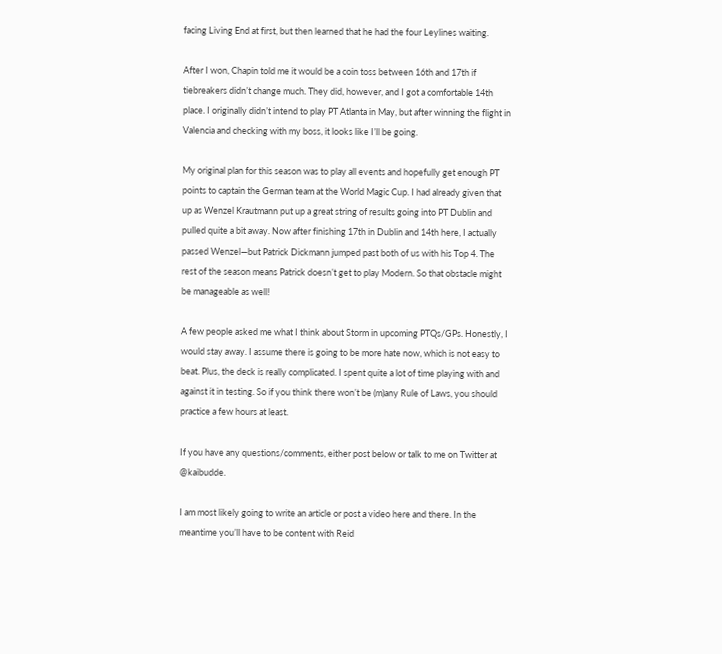facing Living End at first, but then learned that he had the four Leylines waiting.

After I won, Chapin told me it would be a coin toss between 16th and 17th if tiebreakers didn’t change much. They did, however, and I got a comfortable 14th place. I originally didn’t intend to play PT Atlanta in May, but after winning the flight in Valencia and checking with my boss, it looks like I’ll be going.

My original plan for this season was to play all events and hopefully get enough PT points to captain the German team at the World Magic Cup. I had already given that up as Wenzel Krautmann put up a great string of results going into PT Dublin and pulled quite a bit away. Now after finishing 17th in Dublin and 14th here, I actually passed Wenzel—but Patrick Dickmann jumped past both of us with his Top 4. The rest of the season means Patrick doesn’t get to play Modern. So that obstacle might be manageable as well!

A few people asked me what I think about Storm in upcoming PTQs/GPs. Honestly, I would stay away. I assume there is going to be more hate now, which is not easy to beat. Plus, the deck is really complicated. I spent quite a lot of time playing with and against it in testing. So if you think there won’t be (m)any Rule of Laws, you should practice a few hours at least.

If you have any questions/comments, either post below or talk to me on Twitter at @kaibudde.

I am most likely going to write an article or post a video here and there. In the meantime you’ll have to be content with Reid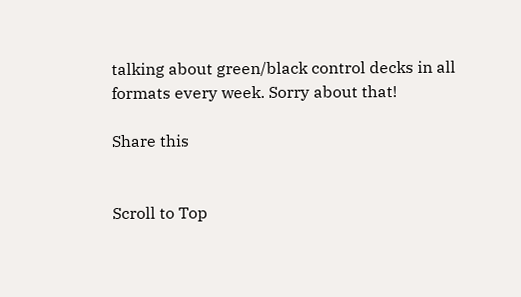talking about green/black control decks in all formats every week. Sorry about that!

Share this


Scroll to Top